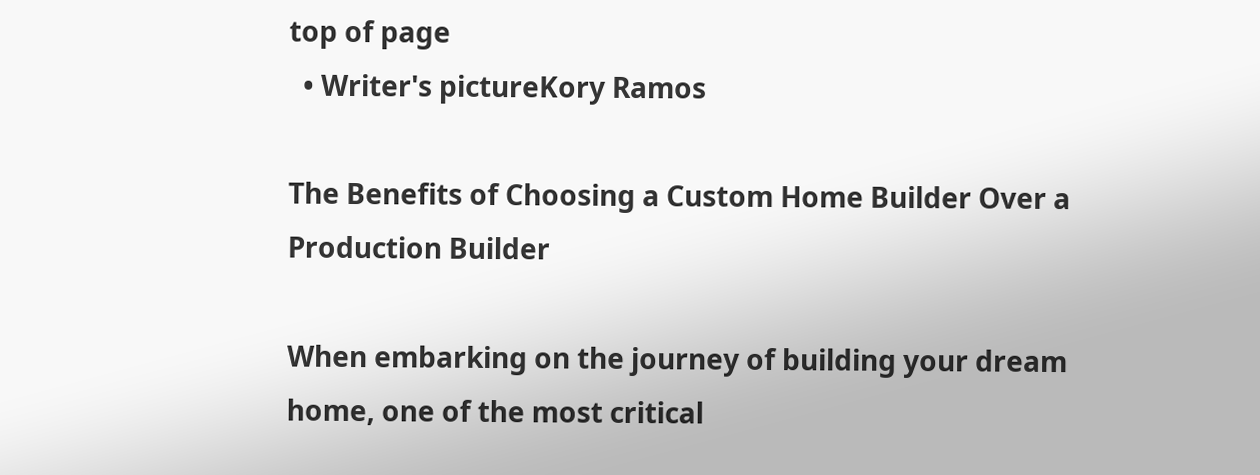top of page
  • Writer's pictureKory Ramos

The Benefits of Choosing a Custom Home Builder Over a Production Builder

When embarking on the journey of building your dream home, one of the most critical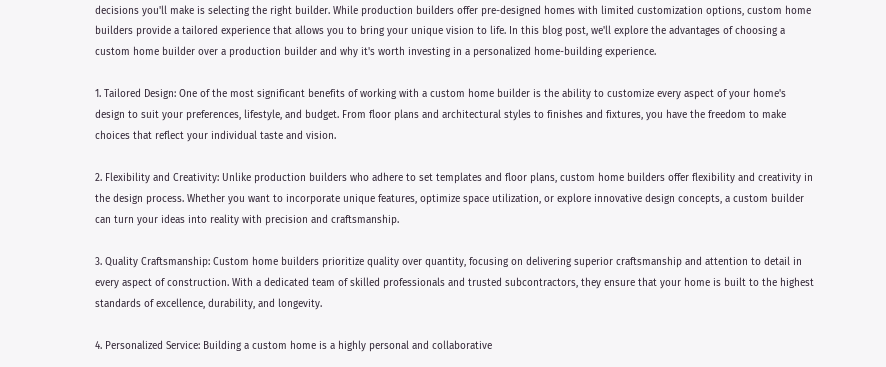decisions you'll make is selecting the right builder. While production builders offer pre-designed homes with limited customization options, custom home builders provide a tailored experience that allows you to bring your unique vision to life. In this blog post, we'll explore the advantages of choosing a custom home builder over a production builder and why it's worth investing in a personalized home-building experience.

1. Tailored Design: One of the most significant benefits of working with a custom home builder is the ability to customize every aspect of your home's design to suit your preferences, lifestyle, and budget. From floor plans and architectural styles to finishes and fixtures, you have the freedom to make choices that reflect your individual taste and vision.

2. Flexibility and Creativity: Unlike production builders who adhere to set templates and floor plans, custom home builders offer flexibility and creativity in the design process. Whether you want to incorporate unique features, optimize space utilization, or explore innovative design concepts, a custom builder can turn your ideas into reality with precision and craftsmanship.

3. Quality Craftsmanship: Custom home builders prioritize quality over quantity, focusing on delivering superior craftsmanship and attention to detail in every aspect of construction. With a dedicated team of skilled professionals and trusted subcontractors, they ensure that your home is built to the highest standards of excellence, durability, and longevity.

4. Personalized Service: Building a custom home is a highly personal and collaborative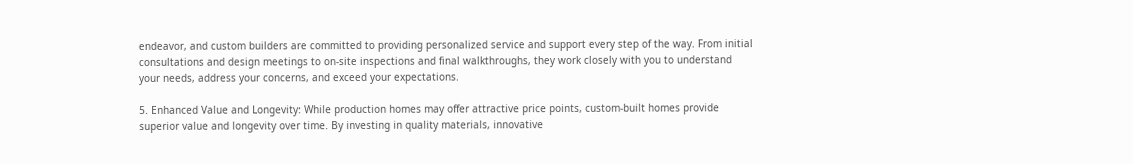endeavor, and custom builders are committed to providing personalized service and support every step of the way. From initial consultations and design meetings to on-site inspections and final walkthroughs, they work closely with you to understand your needs, address your concerns, and exceed your expectations.

5. Enhanced Value and Longevity: While production homes may offer attractive price points, custom-built homes provide superior value and longevity over time. By investing in quality materials, innovative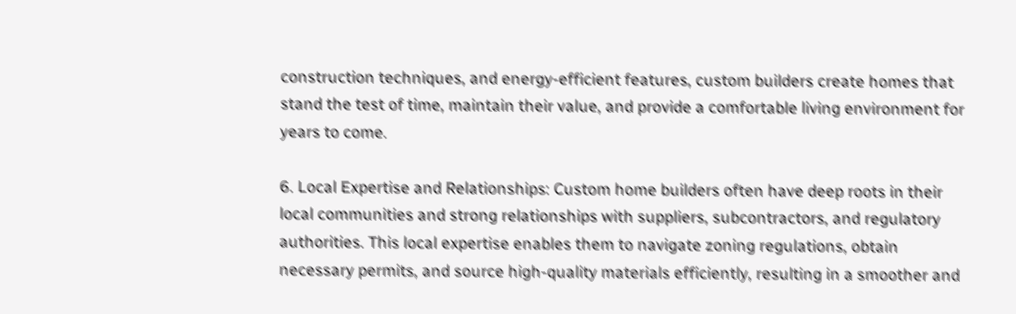construction techniques, and energy-efficient features, custom builders create homes that stand the test of time, maintain their value, and provide a comfortable living environment for years to come.

6. Local Expertise and Relationships: Custom home builders often have deep roots in their local communities and strong relationships with suppliers, subcontractors, and regulatory authorities. This local expertise enables them to navigate zoning regulations, obtain necessary permits, and source high-quality materials efficiently, resulting in a smoother and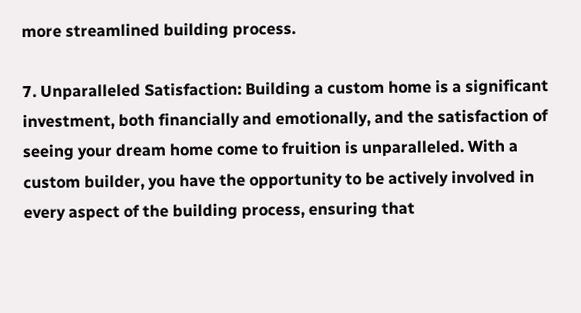more streamlined building process.

7. Unparalleled Satisfaction: Building a custom home is a significant investment, both financially and emotionally, and the satisfaction of seeing your dream home come to fruition is unparalleled. With a custom builder, you have the opportunity to be actively involved in every aspect of the building process, ensuring that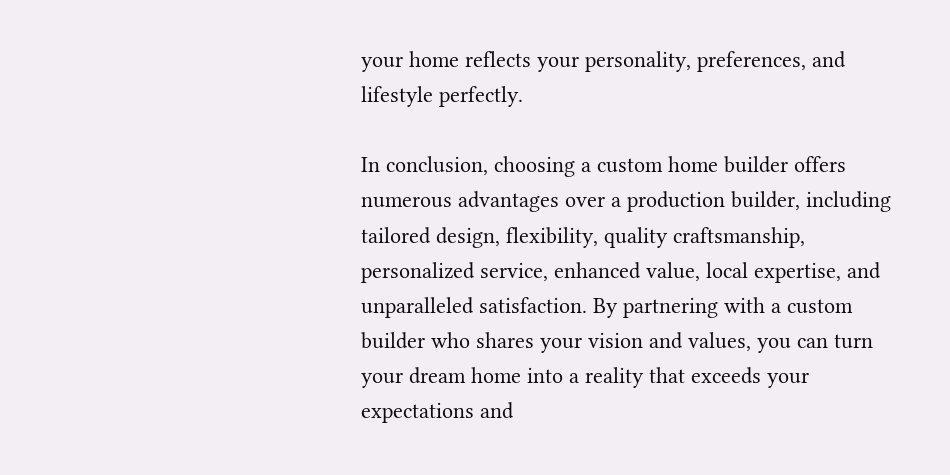your home reflects your personality, preferences, and lifestyle perfectly.

In conclusion, choosing a custom home builder offers numerous advantages over a production builder, including tailored design, flexibility, quality craftsmanship, personalized service, enhanced value, local expertise, and unparalleled satisfaction. By partnering with a custom builder who shares your vision and values, you can turn your dream home into a reality that exceeds your expectations and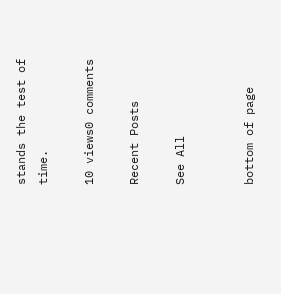stands the test of time.

10 views0 comments

Recent Posts

See All


bottom of page